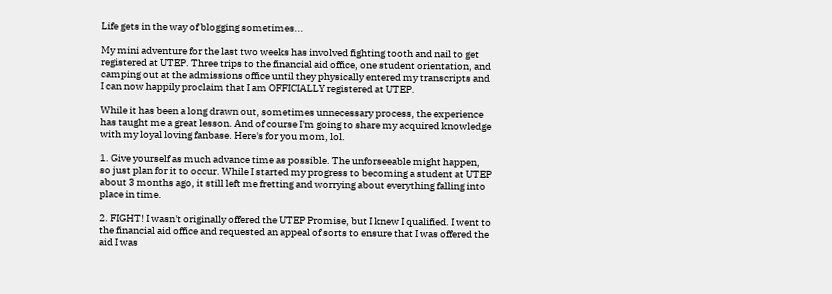Life gets in the way of blogging sometimes...

My mini adventure for the last two weeks has involved fighting tooth and nail to get registered at UTEP. Three trips to the financial aid office, one student orientation, and camping out at the admissions office until they physically entered my transcripts and I can now happily proclaim that I am OFFICIALLY registered at UTEP.

While it has been a long drawn out, sometimes unnecessary process, the experience has taught me a great lesson. And of course I'm going to share my acquired knowledge with my loyal loving fanbase. Here's for you mom, lol.

1. Give yourself as much advance time as possible. The unforseeable might happen, so just plan for it to occur. While I started my progress to becoming a student at UTEP about 3 months ago, it still left me fretting and worrying about everything falling into place in time.

2. FIGHT! I wasn't originally offered the UTEP Promise, but I knew I qualified. I went to the financial aid office and requested an appeal of sorts to ensure that I was offered the aid I was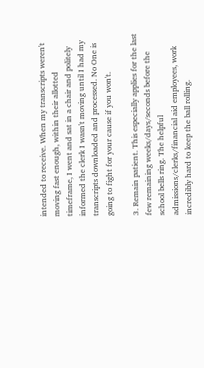intended to receive. When my transcripts weren't moving fast enough, within their allotted timeframe, I went and sat in a chair and politely informed the clerk I wasn't moving until I had my transcripts downloaded and processed. No One is going to fight for your cause if you won't.

3. Remain patient. This especially applies for the last few remaining weeks/days/seconds before the school bells ring. The helpful admissions/clerks/financial aid employees, work incredibly hard to keep the ball rolling.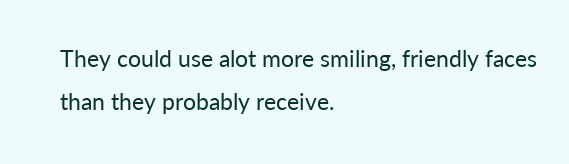They could use alot more smiling, friendly faces than they probably receive.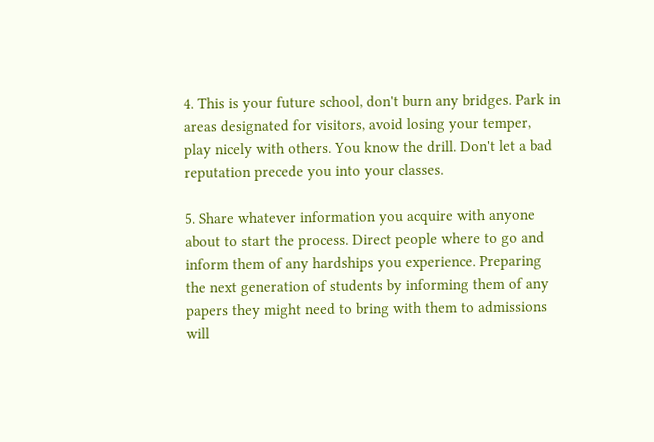4. This is your future school, don't burn any bridges. Park in areas designated for visitors, avoid losing your temper, play nicely with others. You know the drill. Don't let a bad reputation precede you into your classes.

5. Share whatever information you acquire with anyone about to start the process. Direct people where to go and inform them of any hardships you experience. Preparing the next generation of students by informing them of any papers they might need to bring with them to admissions will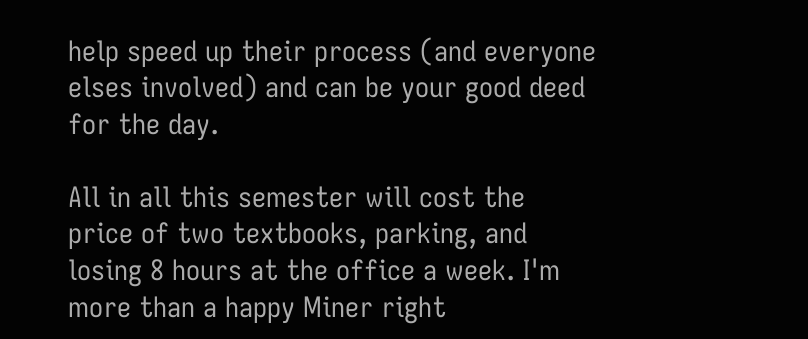help speed up their process (and everyone elses involved) and can be your good deed for the day.

All in all this semester will cost the price of two textbooks, parking, and losing 8 hours at the office a week. I'm more than a happy Miner right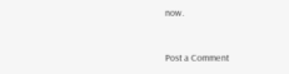now.


Post a Comment